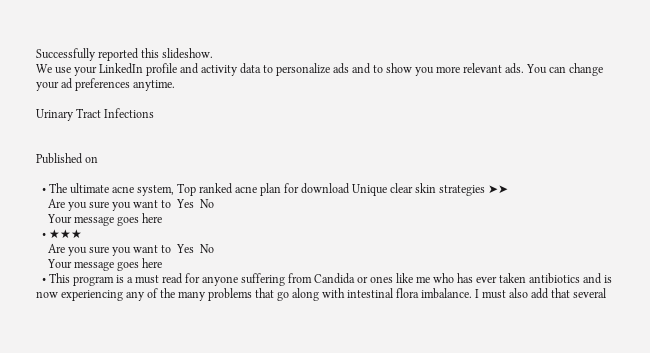Successfully reported this slideshow.
We use your LinkedIn profile and activity data to personalize ads and to show you more relevant ads. You can change your ad preferences anytime.

Urinary Tract Infections


Published on

  • The ultimate acne system, Top ranked acne plan for download Unique clear skin strategies ➤➤
    Are you sure you want to  Yes  No
    Your message goes here
  • ★★★
    Are you sure you want to  Yes  No
    Your message goes here
  • This program is a must read for anyone suffering from Candida or ones like me who has ever taken antibiotics and is now experiencing any of the many problems that go along with intestinal flora imbalance. I must also add that several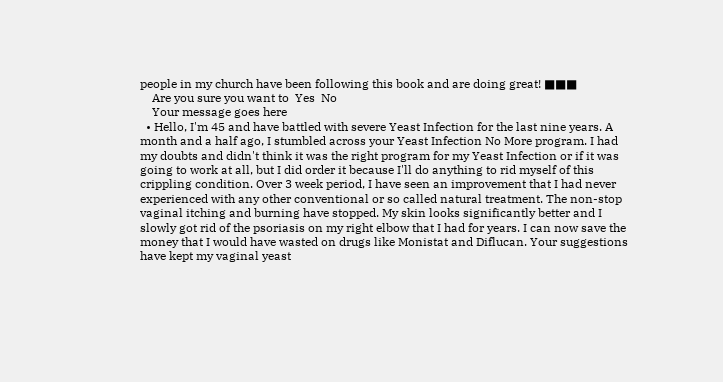people in my church have been following this book and are doing great! ■■■
    Are you sure you want to  Yes  No
    Your message goes here
  • Hello, I'm 45 and have battled with severe Yeast Infection for the last nine years. A month and a half ago, I stumbled across your Yeast Infection No More program. I had my doubts and didn't think it was the right program for my Yeast Infection or if it was going to work at all, but I did order it because I'll do anything to rid myself of this crippling condition. Over 3 week period, I have seen an improvement that I had never experienced with any other conventional or so called natural treatment. The non-stop vaginal itching and burning have stopped. My skin looks significantly better and I slowly got rid of the psoriasis on my right elbow that I had for years. I can now save the money that I would have wasted on drugs like Monistat and Diflucan. Your suggestions have kept my vaginal yeast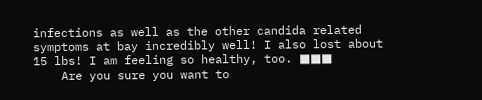infections as well as the other candida related symptoms at bay incredibly well! I also lost about 15 lbs! I am feeling so healthy, too. ■■■
    Are you sure you want to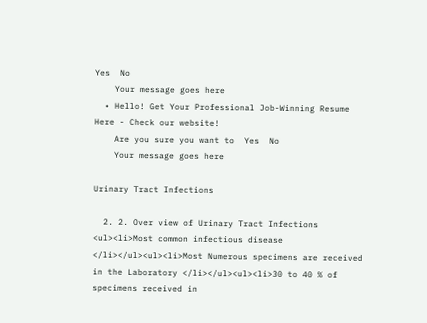Yes  No
    Your message goes here
  • Hello! Get Your Professional Job-Winning Resume Here - Check our website!
    Are you sure you want to  Yes  No
    Your message goes here

Urinary Tract Infections

  2. 2. Over view of Urinary Tract Infections <ul><li>Most common infectious disease </li></ul><ul><li>Most Numerous specimens are received in the Laboratory </li></ul><ul><li>30 to 40 % of specimens received in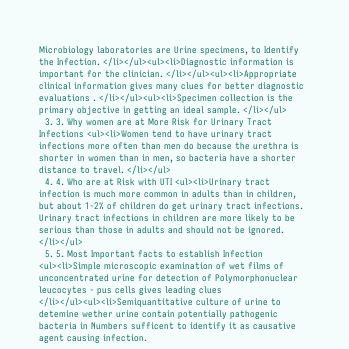Microbiology laboratories are Urine specimens, to Identify the Infection. </li></ul><ul><li>Diagnostic information is important for the clinician. </li></ul><ul><li>Appropriate clinical information gives many clues for better diagnostic evaluations . </li></ul><ul><li>Specimen collection is the primary objective in getting an ideal sample. </li></ul>
  3. 3. Why women are at More Risk for Urinary Tract Infections <ul><li>Women tend to have urinary tract infections more often than men do because the urethra is shorter in women than in men, so bacteria have a shorter distance to travel. </li></ul>
  4. 4. Who are at Risk with UTI <ul><li>Urinary tract infection is much more common in adults than in children, but about 1-2% of children do get urinary tract infections. Urinary tract infections in children are more likely to be serious than those in adults and should not be ignored. </li></ul>
  5. 5. Most Important facts to establish Infection <ul><li>Simple microscopic examination of wet films of unconcentrated urine for detection of Polymorphonuclear leucocytes - pus cells gives leading clues </li></ul><ul><li>Semiquantitative culture of urine to detemine wether urine contain potentially pathogenic bacteria in Numbers sufficent to identify it as causative agent causing infection.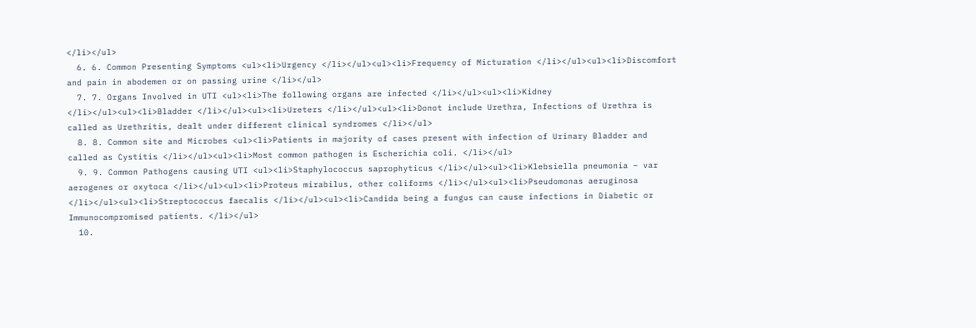</li></ul>
  6. 6. Common Presenting Symptoms <ul><li>Urgency </li></ul><ul><li>Frequency of Micturation </li></ul><ul><li>Discomfort and pain in abodemen or on passing urine </li></ul>
  7. 7. Organs Involved in UTI <ul><li>The following organs are infected </li></ul><ul><li>Kidney </li></ul><ul><li>Bladder </li></ul><ul><li>Ureters </li></ul><ul><li>Donot include Urethra, Infections of Urethra is called as Urethritis, dealt under different clinical syndromes </li></ul>
  8. 8. Common site and Microbes <ul><li>Patients in majority of cases present with infection of Urinary Bladder and called as Cystitis </li></ul><ul><li>Most common pathogen is Escherichia coli. </li></ul>
  9. 9. Common Pathogens causing UTI <ul><li>Staphylococcus saprophyticus </li></ul><ul><li>Klebsiella pneumonia – var aerogenes or oxytoca </li></ul><ul><li>Proteus mirabilus, other coliforms </li></ul><ul><li>Pseudomonas aeruginosa </li></ul><ul><li>Streptococcus faecalis </li></ul><ul><li>Candida being a fungus can cause infections in Diabetic or Immunocompromised patients. </li></ul>
  10.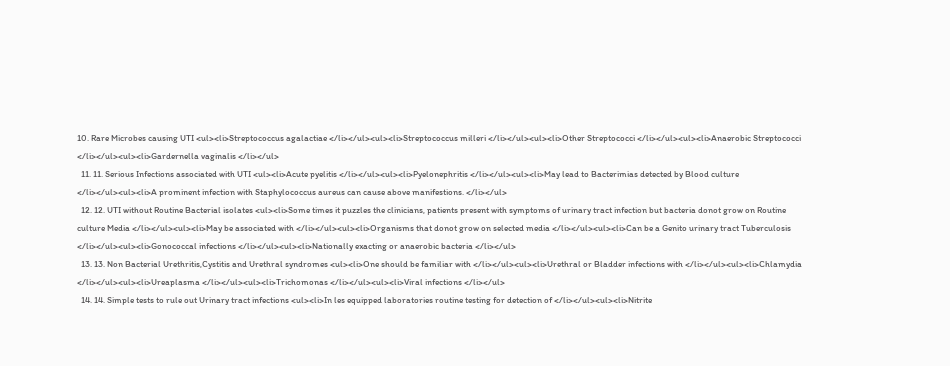10. Rare Microbes causing UTI <ul><li>Streptococcus agalactiae </li></ul><ul><li>Streptococcus milleri </li></ul><ul><li>Other Streptococci </li></ul><ul><li>Anaerobic Streptococci </li></ul><ul><li>Gardernella vaginalis </li></ul>
  11. 11. Serious Infections associated with UTI <ul><li>Acute pyelitis </li></ul><ul><li>Pyelonephritis </li></ul><ul><li>May lead to Bacterimias detected by Blood culture </li></ul><ul><li>A prominent infection with Staphylococcus aureus can cause above manifestions. </li></ul>
  12. 12. UTI without Routine Bacterial isolates <ul><li>Some times it puzzles the clinicians, patients present with symptoms of urinary tract infection but bacteria donot grow on Routine culture Media </li></ul><ul><li>May be associated with </li></ul><ul><li>Organisms that donot grow on selected media </li></ul><ul><li>Can be a Genito urinary tract Tuberculosis </li></ul><ul><li>Gonococcal infections </li></ul><ul><li>Nationally exacting or anaerobic bacteria </li></ul>
  13. 13. Non Bacterial Urethritis,Cystitis and Urethral syndromes <ul><li>One should be familiar with </li></ul><ul><li>Urethral or Bladder infections with </li></ul><ul><li>Chlamydia </li></ul><ul><li>Ureaplasma </li></ul><ul><li>Trichomonas </li></ul><ul><li>Viral infections </li></ul>
  14. 14. Simple tests to rule out Urinary tract infections <ul><li>In les equipped laboratories routine testing for detection of </li></ul><ul><li>Nitrite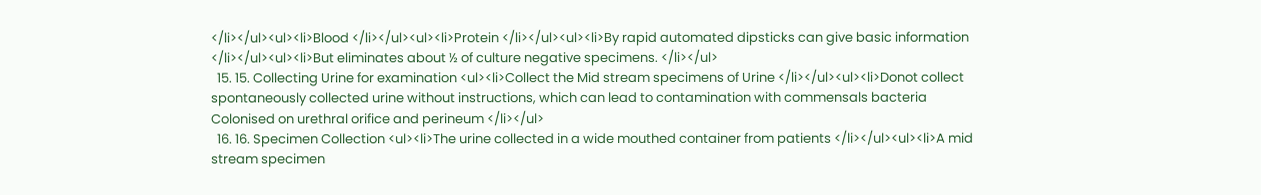</li></ul><ul><li>Blood </li></ul><ul><li>Protein </li></ul><ul><li>By rapid automated dipsticks can give basic information </li></ul><ul><li>But eliminates about ½ of culture negative specimens. </li></ul>
  15. 15. Collecting Urine for examination <ul><li>Collect the Mid stream specimens of Urine </li></ul><ul><li>Donot collect spontaneously collected urine without instructions, which can lead to contamination with commensals bacteria Colonised on urethral orifice and perineum </li></ul>
  16. 16. Specimen Collection <ul><li>The urine collected in a wide mouthed container from patients </li></ul><ul><li>A mid stream specimen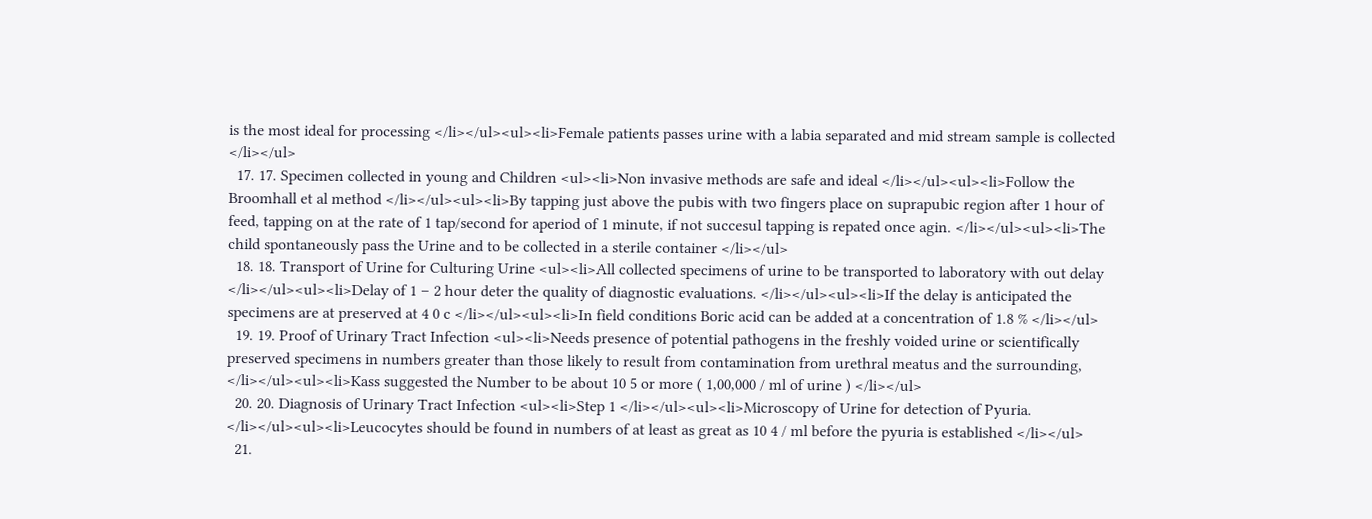is the most ideal for processing </li></ul><ul><li>Female patients passes urine with a labia separated and mid stream sample is collected </li></ul>
  17. 17. Specimen collected in young and Children <ul><li>Non invasive methods are safe and ideal </li></ul><ul><li>Follow the Broomhall et al method </li></ul><ul><li>By tapping just above the pubis with two fingers place on suprapubic region after 1 hour of feed, tapping on at the rate of 1 tap/second for aperiod of 1 minute, if not succesul tapping is repated once agin. </li></ul><ul><li>The child spontaneously pass the Urine and to be collected in a sterile container </li></ul>
  18. 18. Transport of Urine for Culturing Urine <ul><li>All collected specimens of urine to be transported to laboratory with out delay </li></ul><ul><li>Delay of 1 – 2 hour deter the quality of diagnostic evaluations. </li></ul><ul><li>If the delay is anticipated the specimens are at preserved at 4 0 c </li></ul><ul><li>In field conditions Boric acid can be added at a concentration of 1.8 % </li></ul>
  19. 19. Proof of Urinary Tract Infection <ul><li>Needs presence of potential pathogens in the freshly voided urine or scientifically preserved specimens in numbers greater than those likely to result from contamination from urethral meatus and the surrounding, </li></ul><ul><li>Kass suggested the Number to be about 10 5 or more ( 1,00,000 / ml of urine ) </li></ul>
  20. 20. Diagnosis of Urinary Tract Infection <ul><li>Step 1 </li></ul><ul><li>Microscopy of Urine for detection of Pyuria. </li></ul><ul><li>Leucocytes should be found in numbers of at least as great as 10 4 / ml before the pyuria is established </li></ul>
  21.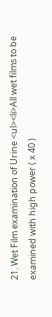21. Wet Film examination of Urine <ul><li>All wet films to be examined with high power ( x 40 )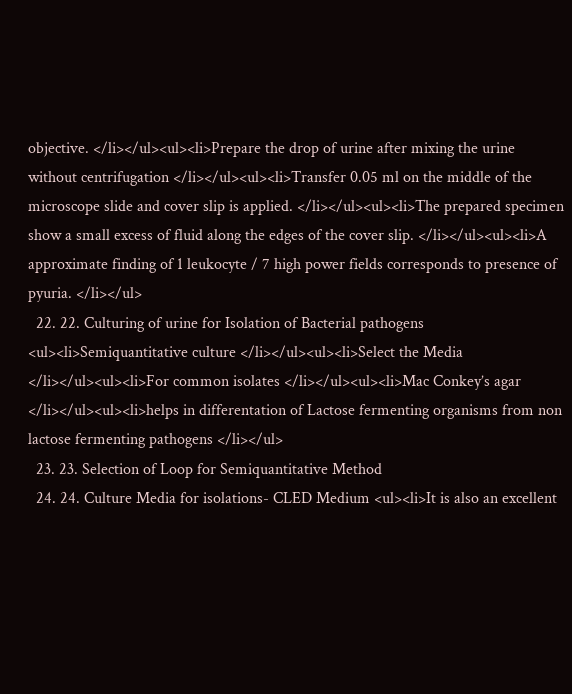objective. </li></ul><ul><li>Prepare the drop of urine after mixing the urine without centrifugation </li></ul><ul><li>Transfer 0.05 ml on the middle of the microscope slide and cover slip is applied. </li></ul><ul><li>The prepared specimen show a small excess of fluid along the edges of the cover slip. </li></ul><ul><li>A approximate finding of 1 leukocyte / 7 high power fields corresponds to presence of pyuria. </li></ul>
  22. 22. Culturing of urine for Isolation of Bacterial pathogens <ul><li>Semiquantitative culture </li></ul><ul><li>Select the Media </li></ul><ul><li>For common isolates </li></ul><ul><li>Mac Conkey’s agar </li></ul><ul><li>helps in differentation of Lactose fermenting organisms from non lactose fermenting pathogens </li></ul>
  23. 23. Selection of Loop for Semiquantitative Method
  24. 24. Culture Media for isolations- CLED Medium <ul><li>It is also an excellent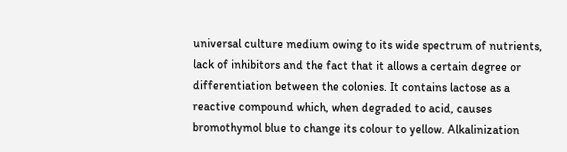universal culture medium owing to its wide spectrum of nutrients, lack of inhibitors and the fact that it allows a certain degree or differentiation between the colonies. It contains lactose as a reactive compound which, when degraded to acid, causes bromothymol blue to change its colour to yellow. Alkalinization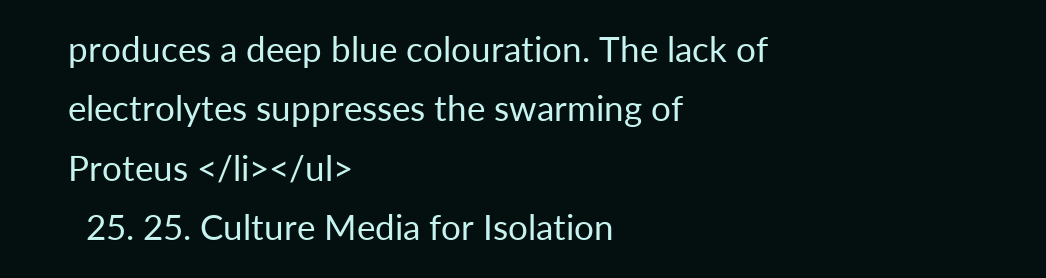produces a deep blue colouration. The lack of electrolytes suppresses the swarming of Proteus </li></ul>
  25. 25. Culture Media for Isolation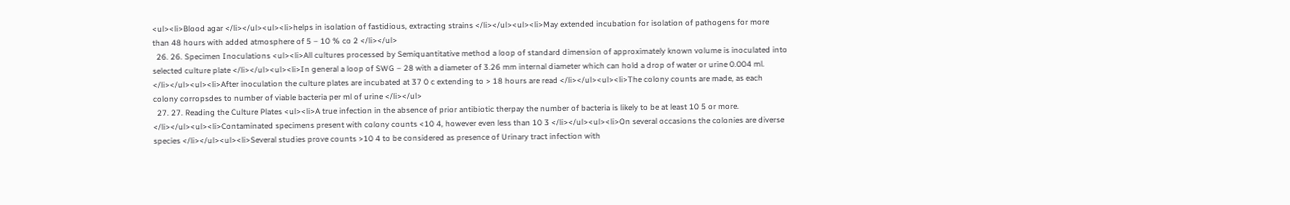<ul><li>Blood agar </li></ul><ul><li>helps in isolation of fastidious, extracting strains </li></ul><ul><li>May extended incubation for isolation of pathogens for more than 48 hours with added atmosphere of 5 – 10 % co 2 </li></ul>
  26. 26. Specimen Inoculations <ul><li>All cultures processed by Semiquantitative method a loop of standard dimension of approximately known volume is inoculated into selected culture plate </li></ul><ul><li>In general a loop of SWG – 28 with a diameter of 3.26 mm internal diameter which can hold a drop of water or urine 0.004 ml. </li></ul><ul><li>After inoculation the culture plates are incubated at 37 0 c extending to > 18 hours are read </li></ul><ul><li>The colony counts are made, as each colony corropsdes to number of viable bacteria per ml of urine </li></ul>
  27. 27. Reading the Culture Plates <ul><li>A true infection in the absence of prior antibiotic therpay the number of bacteria is likely to be at least 10 5 or more. </li></ul><ul><li>Contaminated specimens present with colony counts <10 4, however even less than 10 3 </li></ul><ul><li>On several occasions the colonies are diverse species </li></ul><ul><li>Several studies prove counts >10 4 to be considered as presence of Urinary tract infection with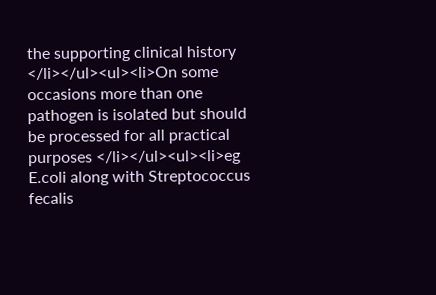the supporting clinical history </li></ul><ul><li>On some occasions more than one pathogen is isolated but should be processed for all practical purposes </li></ul><ul><li>eg E.coli along with Streptococcus fecalis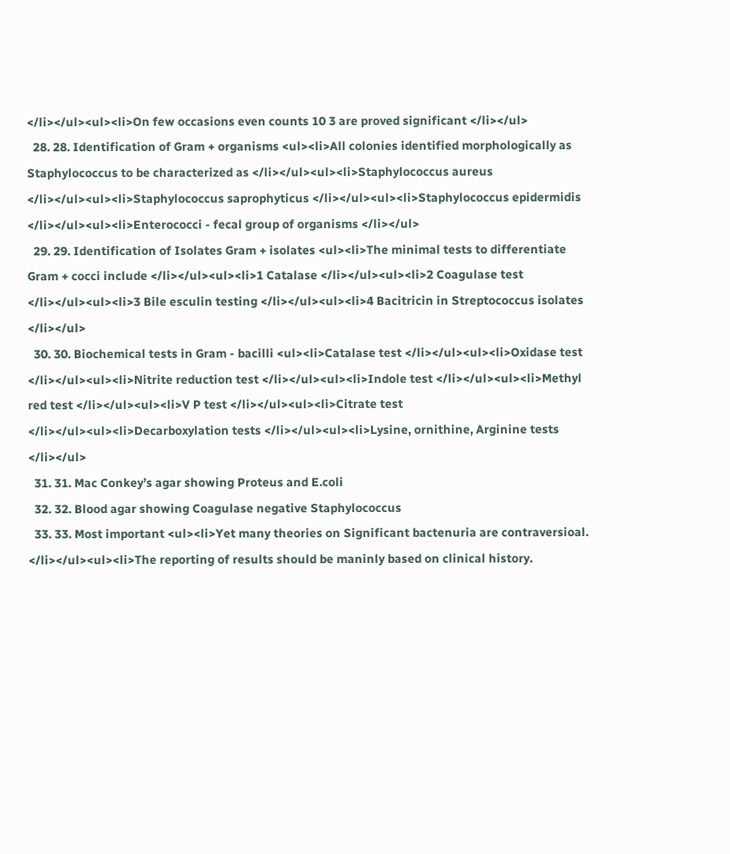</li></ul><ul><li>On few occasions even counts 10 3 are proved significant </li></ul>
  28. 28. Identification of Gram + organisms <ul><li>All colonies identified morphologically as Staphylococcus to be characterized as </li></ul><ul><li>Staphylococcus aureus </li></ul><ul><li>Staphylococcus saprophyticus </li></ul><ul><li>Staphylococcus epidermidis </li></ul><ul><li>Enterococci - fecal group of organisms </li></ul>
  29. 29. Identification of Isolates Gram + isolates <ul><li>The minimal tests to differentiate Gram + cocci include </li></ul><ul><li>1 Catalase </li></ul><ul><li>2 Coagulase test </li></ul><ul><li>3 Bile esculin testing </li></ul><ul><li>4 Bacitricin in Streptococcus isolates </li></ul>
  30. 30. Biochemical tests in Gram - bacilli <ul><li>Catalase test </li></ul><ul><li>Oxidase test </li></ul><ul><li>Nitrite reduction test </li></ul><ul><li>Indole test </li></ul><ul><li>Methyl red test </li></ul><ul><li>V P test </li></ul><ul><li>Citrate test </li></ul><ul><li>Decarboxylation tests </li></ul><ul><li>Lysine, ornithine, Arginine tests </li></ul>
  31. 31. Mac Conkey’s agar showing Proteus and E.coli
  32. 32. Blood agar showing Coagulase negative Staphylococcus
  33. 33. Most important <ul><li>Yet many theories on Significant bactenuria are contraversioal. </li></ul><ul><li>The reporting of results should be maninly based on clinical history.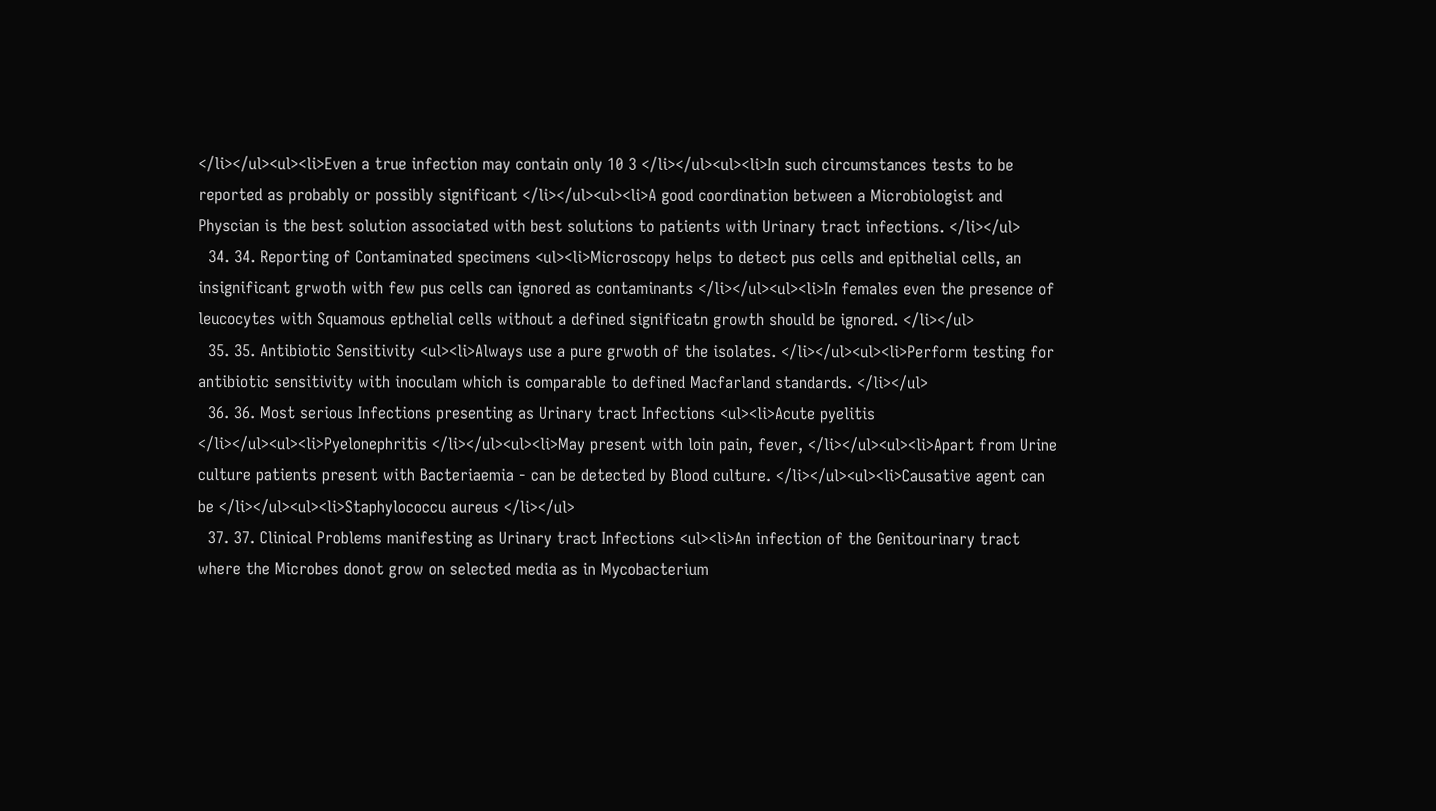</li></ul><ul><li>Even a true infection may contain only 10 3 </li></ul><ul><li>In such circumstances tests to be reported as probably or possibly significant </li></ul><ul><li>A good coordination between a Microbiologist and Physcian is the best solution associated with best solutions to patients with Urinary tract infections. </li></ul>
  34. 34. Reporting of Contaminated specimens <ul><li>Microscopy helps to detect pus cells and epithelial cells, an insignificant grwoth with few pus cells can ignored as contaminants </li></ul><ul><li>In females even the presence of leucocytes with Squamous epthelial cells without a defined significatn growth should be ignored. </li></ul>
  35. 35. Antibiotic Sensitivity <ul><li>Always use a pure grwoth of the isolates. </li></ul><ul><li>Perform testing for antibiotic sensitivity with inoculam which is comparable to defined Macfarland standards. </li></ul>
  36. 36. Most serious Infections presenting as Urinary tract Infections <ul><li>Acute pyelitis </li></ul><ul><li>Pyelonephritis </li></ul><ul><li>May present with loin pain, fever, </li></ul><ul><li>Apart from Urine culture patients present with Bacteriaemia - can be detected by Blood culture. </li></ul><ul><li>Causative agent can be </li></ul><ul><li>Staphylococcu aureus </li></ul>
  37. 37. Clinical Problems manifesting as Urinary tract Infections <ul><li>An infection of the Genitourinary tract where the Microbes donot grow on selected media as in Mycobacterium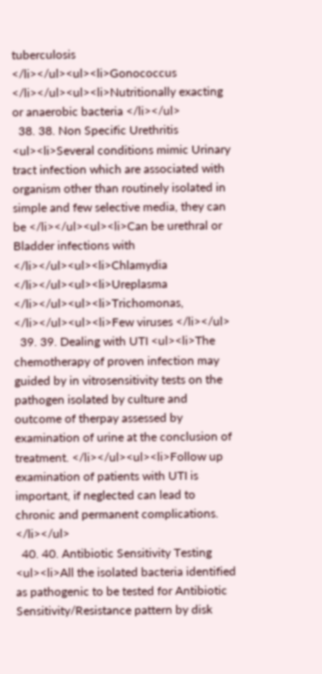tuberculosis </li></ul><ul><li>Gonococcus </li></ul><ul><li>Nutritionally exacting or anaerobic bacteria </li></ul>
  38. 38. Non Specific Urethritis <ul><li>Several conditions mimic Urinary tract infection which are associated with organism other than routinely isolated in simple and few selective media, they can be </li></ul><ul><li>Can be urethral or Bladder infections with </li></ul><ul><li>Chlamydia </li></ul><ul><li>Ureplasma </li></ul><ul><li>Trichomonas, </li></ul><ul><li>Few viruses </li></ul>
  39. 39. Dealing with UTI <ul><li>The chemotherapy of proven infection may guided by in vitrosensitivity tests on the pathogen isolated by culture and outcome of therpay assessed by examination of urine at the conclusion of treatment. </li></ul><ul><li>Follow up examination of patients with UTI is important, if neglected can lead to chronic and permanent complications. </li></ul>
  40. 40. Antibiotic Sensitivity Testing <ul><li>All the isolated bacteria identified as pathogenic to be tested for Antibiotic Sensitivity/Resistance pattern by disk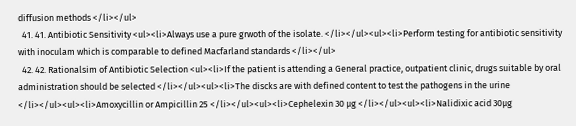diffusion methods </li></ul>
  41. 41. Antibiotic Sensitivity <ul><li>Always use a pure grwoth of the isolate. </li></ul><ul><li>Perform testing for antibiotic sensitivity with inoculam which is comparable to defined Macfarland standards </li></ul>
  42. 42. Rationalsim of Antibiotic Selection <ul><li>If the patient is attending a General practice, outpatient clinic, drugs suitable by oral administration should be selected </li></ul><ul><li>The discks are with defined content to test the pathogens in the urine </li></ul><ul><li>Amoxycillin or Ampicillin 25 </li></ul><ul><li>Cephelexin 30 µg </li></ul><ul><li>Nalidixic acid 30µg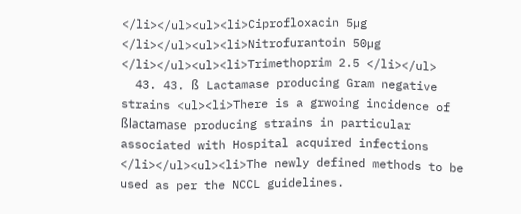</li></ul><ul><li>Ciprofloxacin 5µg </li></ul><ul><li>Nitrofurantoin 50µg </li></ul><ul><li>Trimethoprim 2.5 </li></ul>
  43. 43. ß Lactamase producing Gram negative strains <ul><li>There is a grwoing incidence of ßlactamase producing strains in particular associated with Hospital acquired infections </li></ul><ul><li>The newly defined methods to be used as per the NCCL guidelines.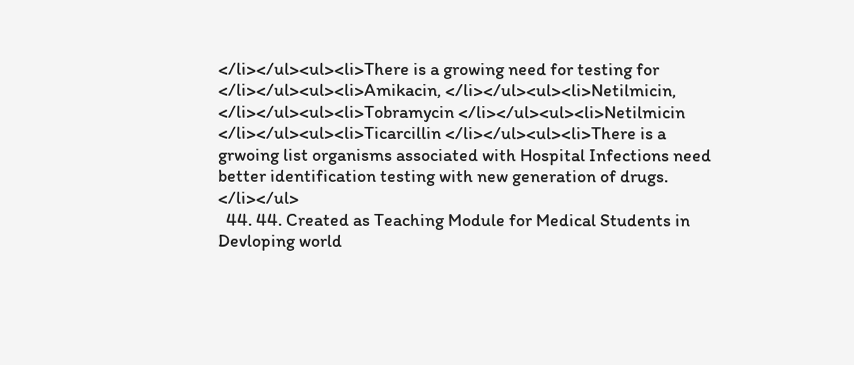</li></ul><ul><li>There is a growing need for testing for </li></ul><ul><li>Amikacin, </li></ul><ul><li>Netilmicin, </li></ul><ul><li>Tobramycin </li></ul><ul><li>Netilmicin </li></ul><ul><li>Ticarcillin </li></ul><ul><li>There is a grwoing list organisms associated with Hospital Infections need better identification testing with new generation of drugs. </li></ul>
  44. 44. Created as Teaching Module for Medical Students in Devloping world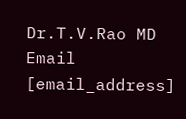Dr.T.V.Rao MD Email [email_address]